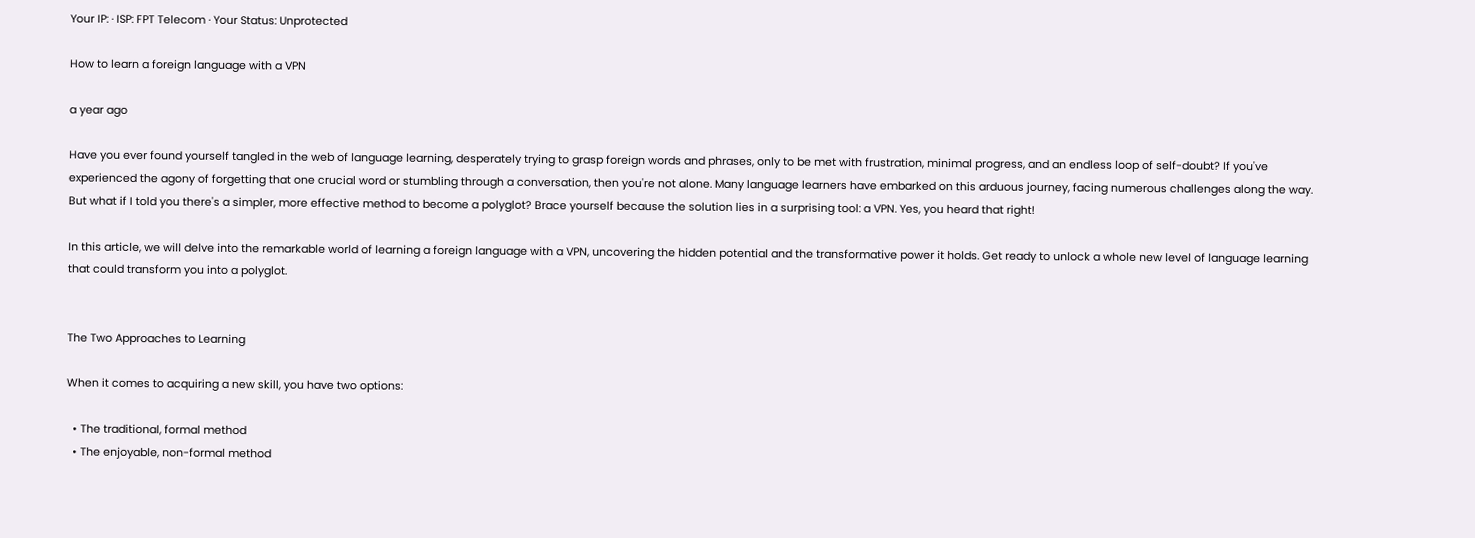Your IP: · ISP: FPT Telecom · Your Status: Unprotected

How to learn a foreign language with a VPN

a year ago

Have you ever found yourself tangled in the web of language learning, desperately trying to grasp foreign words and phrases, only to be met with frustration, minimal progress, and an endless loop of self-doubt? If you've experienced the agony of forgetting that one crucial word or stumbling through a conversation, then you're not alone. Many language learners have embarked on this arduous journey, facing numerous challenges along the way. But what if I told you there's a simpler, more effective method to become a polyglot? Brace yourself because the solution lies in a surprising tool: a VPN. Yes, you heard that right!

In this article, we will delve into the remarkable world of learning a foreign language with a VPN, uncovering the hidden potential and the transformative power it holds. Get ready to unlock a whole new level of language learning that could transform you into a polyglot.


The Two Approaches to Learning

When it comes to acquiring a new skill, you have two options:

  • The traditional, formal method
  • The enjoyable, non-formal method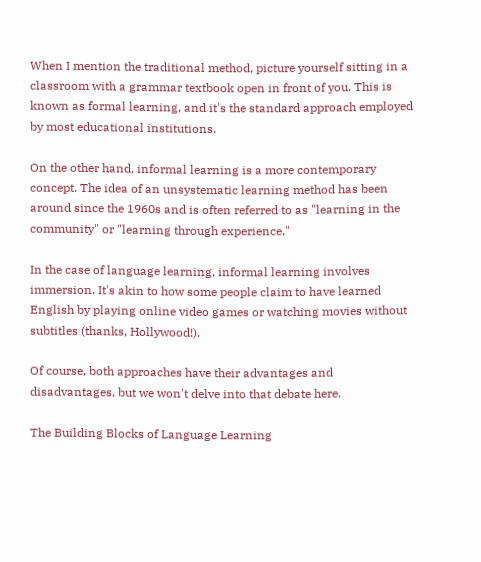When I mention the traditional method, picture yourself sitting in a classroom with a grammar textbook open in front of you. This is known as formal learning, and it's the standard approach employed by most educational institutions.

On the other hand, informal learning is a more contemporary concept. The idea of an unsystematic learning method has been around since the 1960s and is often referred to as "learning in the community" or "learning through experience."

In the case of language learning, informal learning involves immersion. It's akin to how some people claim to have learned English by playing online video games or watching movies without subtitles (thanks, Hollywood!).

Of course, both approaches have their advantages and disadvantages, but we won't delve into that debate here.

The Building Blocks of Language Learning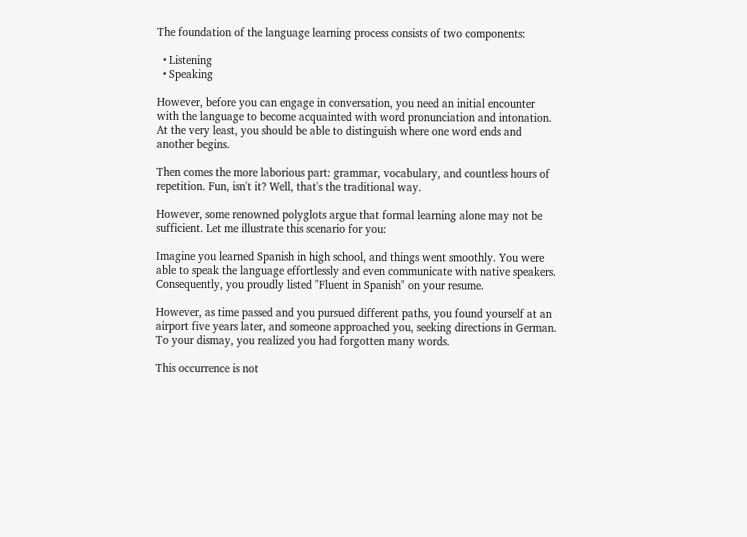The foundation of the language learning process consists of two components:

  • Listening
  • Speaking

However, before you can engage in conversation, you need an initial encounter with the language to become acquainted with word pronunciation and intonation. At the very least, you should be able to distinguish where one word ends and another begins.

Then comes the more laborious part: grammar, vocabulary, and countless hours of repetition. Fun, isn't it? Well, that's the traditional way.

However, some renowned polyglots argue that formal learning alone may not be sufficient. Let me illustrate this scenario for you:

Imagine you learned Spanish in high school, and things went smoothly. You were able to speak the language effortlessly and even communicate with native speakers. Consequently, you proudly listed "Fluent in Spanish" on your resume.

However, as time passed and you pursued different paths, you found yourself at an airport five years later, and someone approached you, seeking directions in German. To your dismay, you realized you had forgotten many words.

This occurrence is not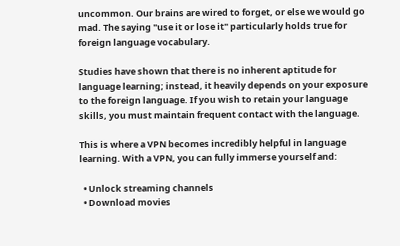uncommon. Our brains are wired to forget, or else we would go mad. The saying "use it or lose it" particularly holds true for foreign language vocabulary.

Studies have shown that there is no inherent aptitude for language learning; instead, it heavily depends on your exposure to the foreign language. If you wish to retain your language skills, you must maintain frequent contact with the language.

This is where a VPN becomes incredibly helpful in language learning. With a VPN, you can fully immerse yourself and:

  • Unlock streaming channels
  • Download movies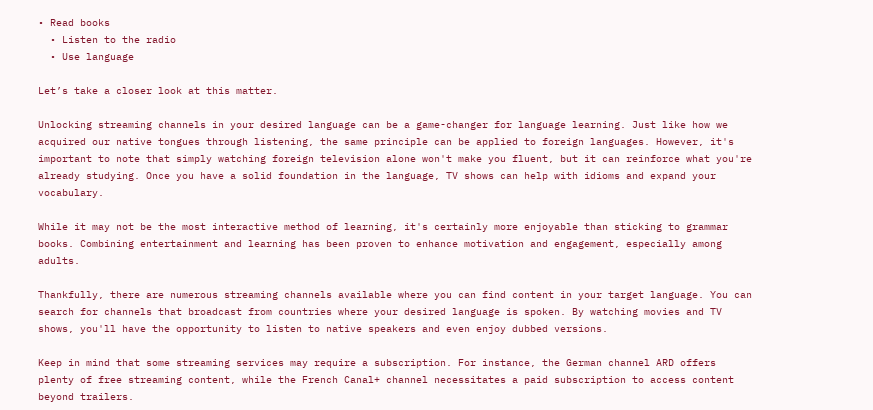• Read books
  • Listen to the radio
  • Use language

Let’s take a closer look at this matter.

Unlocking streaming channels in your desired language can be a game-changer for language learning. Just like how we acquired our native tongues through listening, the same principle can be applied to foreign languages. However, it's important to note that simply watching foreign television alone won't make you fluent, but it can reinforce what you're already studying. Once you have a solid foundation in the language, TV shows can help with idioms and expand your vocabulary.

While it may not be the most interactive method of learning, it's certainly more enjoyable than sticking to grammar books. Combining entertainment and learning has been proven to enhance motivation and engagement, especially among adults.

Thankfully, there are numerous streaming channels available where you can find content in your target language. You can search for channels that broadcast from countries where your desired language is spoken. By watching movies and TV shows, you'll have the opportunity to listen to native speakers and even enjoy dubbed versions.

Keep in mind that some streaming services may require a subscription. For instance, the German channel ARD offers plenty of free streaming content, while the French Canal+ channel necessitates a paid subscription to access content beyond trailers.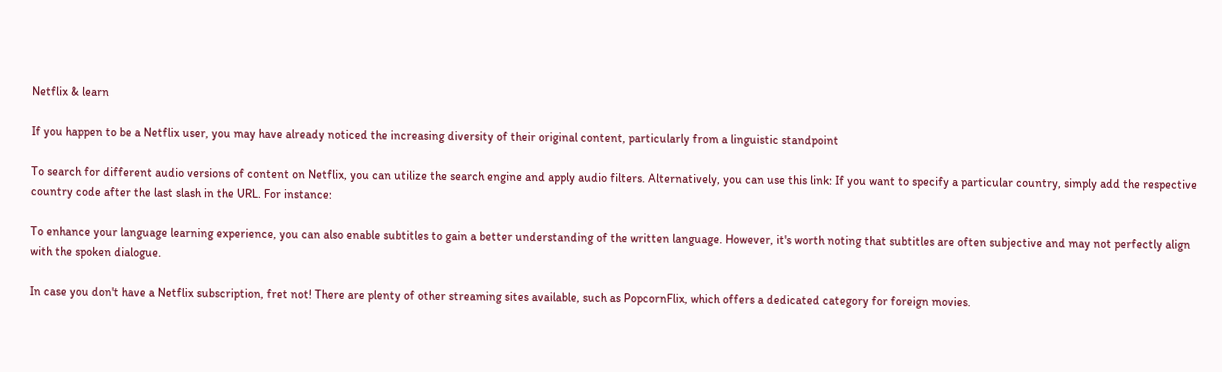Netflix & learn

If you happen to be a Netflix user, you may have already noticed the increasing diversity of their original content, particularly from a linguistic standpoint

To search for different audio versions of content on Netflix, you can utilize the search engine and apply audio filters. Alternatively, you can use this link: If you want to specify a particular country, simply add the respective country code after the last slash in the URL. For instance:

To enhance your language learning experience, you can also enable subtitles to gain a better understanding of the written language. However, it's worth noting that subtitles are often subjective and may not perfectly align with the spoken dialogue.

In case you don't have a Netflix subscription, fret not! There are plenty of other streaming sites available, such as PopcornFlix, which offers a dedicated category for foreign movies.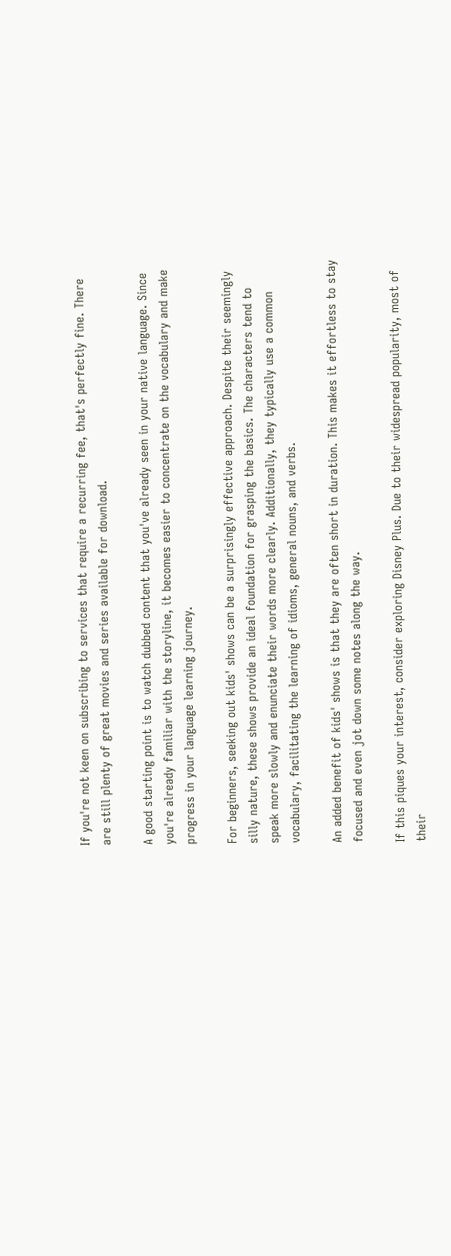If you're not keen on subscribing to services that require a recurring fee, that's perfectly fine. There are still plenty of great movies and series available for download.

A good starting point is to watch dubbed content that you've already seen in your native language. Since you're already familiar with the storyline, it becomes easier to concentrate on the vocabulary and make progress in your language learning journey.

For beginners, seeking out kids' shows can be a surprisingly effective approach. Despite their seemingly silly nature, these shows provide an ideal foundation for grasping the basics. The characters tend to speak more slowly and enunciate their words more clearly. Additionally, they typically use a common vocabulary, facilitating the learning of idioms, general nouns, and verbs.

An added benefit of kids' shows is that they are often short in duration. This makes it effortless to stay focused and even jot down some notes along the way.

If this piques your interest, consider exploring Disney Plus. Due to their widespread popularity, most of their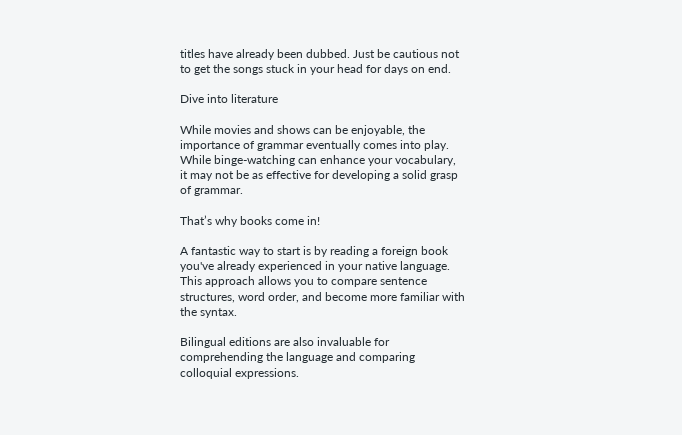titles have already been dubbed. Just be cautious not to get the songs stuck in your head for days on end.

Dive into literature

While movies and shows can be enjoyable, the importance of grammar eventually comes into play. While binge-watching can enhance your vocabulary, it may not be as effective for developing a solid grasp of grammar.

That’s why books come in!

A fantastic way to start is by reading a foreign book you've already experienced in your native language. This approach allows you to compare sentence structures, word order, and become more familiar with the syntax.

Bilingual editions are also invaluable for comprehending the language and comparing colloquial expressions.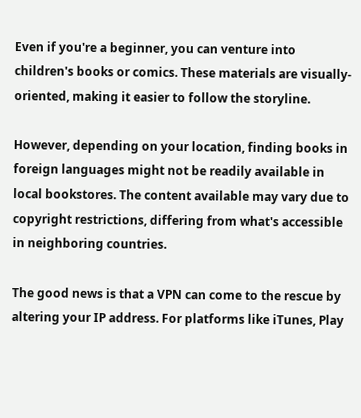Even if you're a beginner, you can venture into children's books or comics. These materials are visually-oriented, making it easier to follow the storyline.

However, depending on your location, finding books in foreign languages might not be readily available in local bookstores. The content available may vary due to copyright restrictions, differing from what's accessible in neighboring countries.

The good news is that a VPN can come to the rescue by altering your IP address. For platforms like iTunes, Play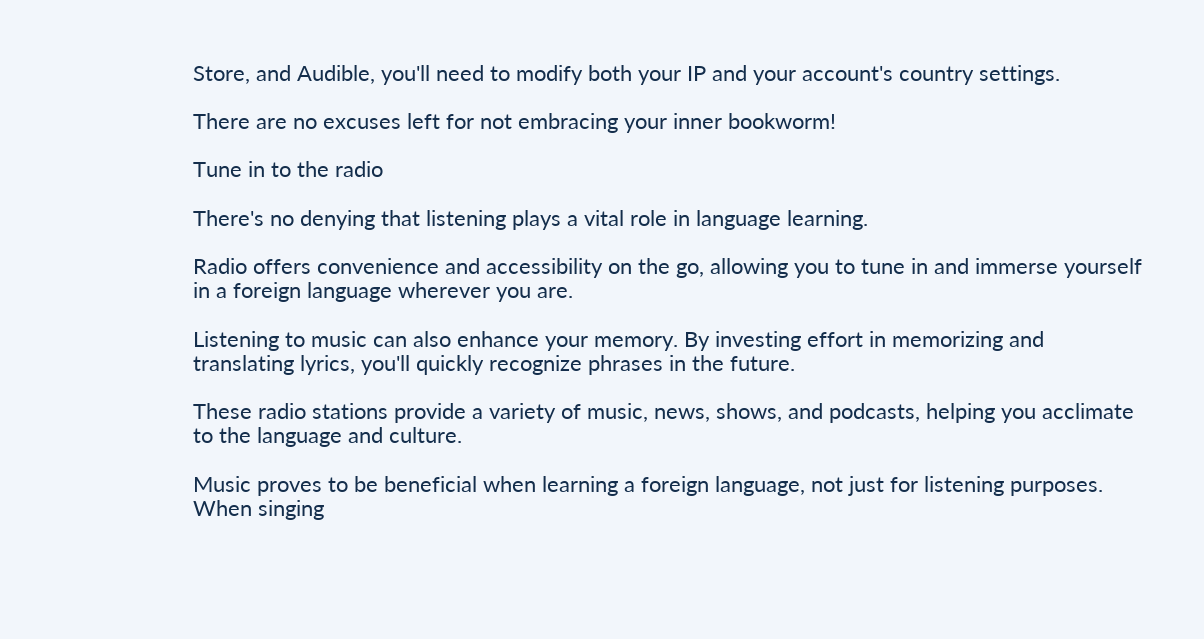Store, and Audible, you'll need to modify both your IP and your account's country settings.

There are no excuses left for not embracing your inner bookworm!

Tune in to the radio

There's no denying that listening plays a vital role in language learning.

Radio offers convenience and accessibility on the go, allowing you to tune in and immerse yourself in a foreign language wherever you are.

Listening to music can also enhance your memory. By investing effort in memorizing and translating lyrics, you'll quickly recognize phrases in the future.

These radio stations provide a variety of music, news, shows, and podcasts, helping you acclimate to the language and culture.

Music proves to be beneficial when learning a foreign language, not just for listening purposes. When singing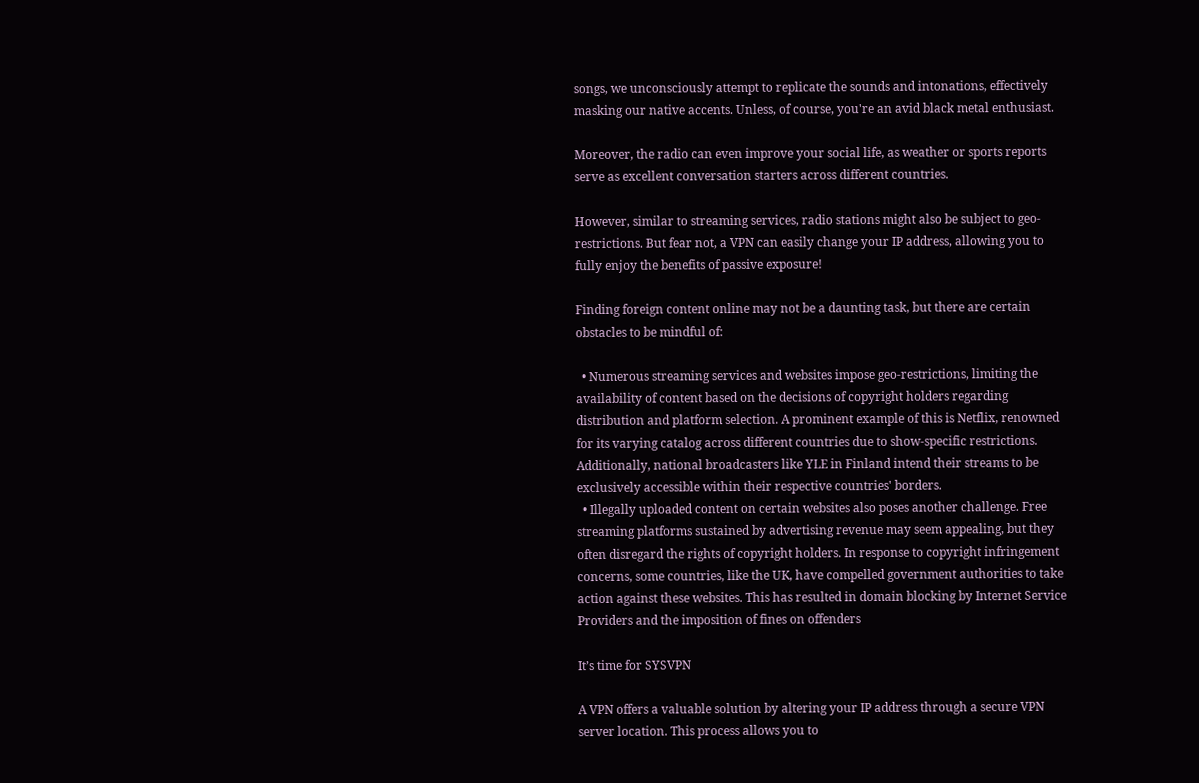songs, we unconsciously attempt to replicate the sounds and intonations, effectively masking our native accents. Unless, of course, you're an avid black metal enthusiast.

Moreover, the radio can even improve your social life, as weather or sports reports serve as excellent conversation starters across different countries.

However, similar to streaming services, radio stations might also be subject to geo-restrictions. But fear not, a VPN can easily change your IP address, allowing you to fully enjoy the benefits of passive exposure!

Finding foreign content online may not be a daunting task, but there are certain obstacles to be mindful of:

  • Numerous streaming services and websites impose geo-restrictions, limiting the availability of content based on the decisions of copyright holders regarding distribution and platform selection. A prominent example of this is Netflix, renowned for its varying catalog across different countries due to show-specific restrictions. Additionally, national broadcasters like YLE in Finland intend their streams to be exclusively accessible within their respective countries' borders.
  • Illegally uploaded content on certain websites also poses another challenge. Free streaming platforms sustained by advertising revenue may seem appealing, but they often disregard the rights of copyright holders. In response to copyright infringement concerns, some countries, like the UK, have compelled government authorities to take action against these websites. This has resulted in domain blocking by Internet Service Providers and the imposition of fines on offenders

It’s time for SYSVPN

A VPN offers a valuable solution by altering your IP address through a secure VPN server location. This process allows you to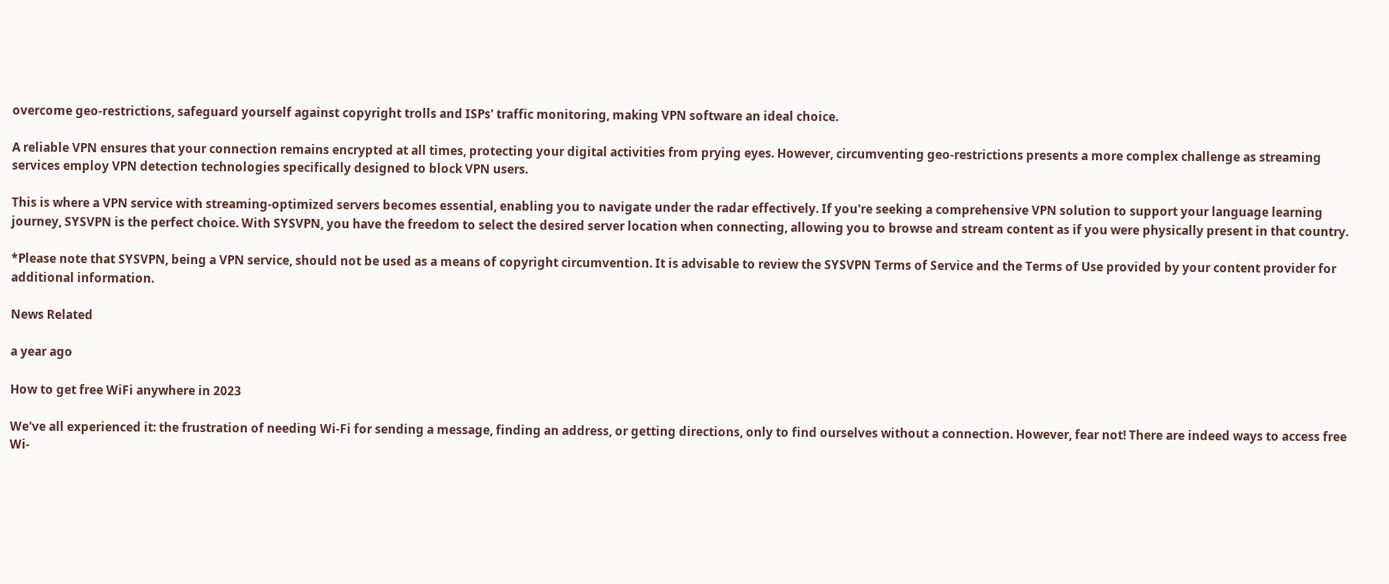overcome geo-restrictions, safeguard yourself against copyright trolls and ISPs' traffic monitoring, making VPN software an ideal choice.

A reliable VPN ensures that your connection remains encrypted at all times, protecting your digital activities from prying eyes. However, circumventing geo-restrictions presents a more complex challenge as streaming services employ VPN detection technologies specifically designed to block VPN users.

This is where a VPN service with streaming-optimized servers becomes essential, enabling you to navigate under the radar effectively. If you're seeking a comprehensive VPN solution to support your language learning journey, SYSVPN is the perfect choice. With SYSVPN, you have the freedom to select the desired server location when connecting, allowing you to browse and stream content as if you were physically present in that country.

*Please note that SYSVPN, being a VPN service, should not be used as a means of copyright circumvention. It is advisable to review the SYSVPN Terms of Service and the Terms of Use provided by your content provider for additional information.

News Related

a year ago

How to get free WiFi anywhere in 2023

We've all experienced it: the frustration of needing Wi-Fi for sending a message, finding an address, or getting directions, only to find ourselves without a connection. However, fear not! There are indeed ways to access free Wi-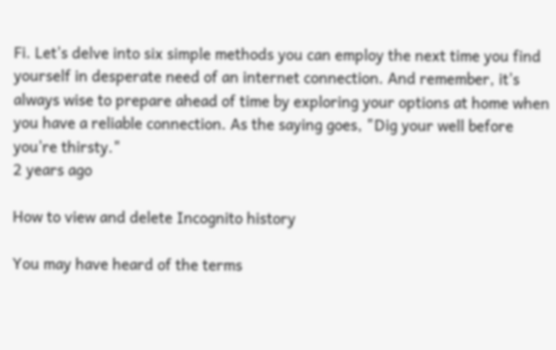Fi. Let's delve into six simple methods you can employ the next time you find yourself in desperate need of an internet connection. And remember, it's always wise to prepare ahead of time by exploring your options at home when you have a reliable connection. As the saying goes, "Dig your well before you're thirsty."
2 years ago

How to view and delete Incognito history

You may have heard of the terms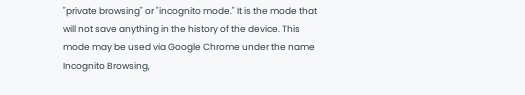"private browsing" or "incognito mode." It is the mode that will not save anything in the history of the device. This mode may be used via Google Chrome under the name Incognito Browsing,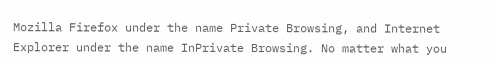Mozilla Firefox under the name Private Browsing, and Internet Explorer under the name InPrivate Browsing. No matter what you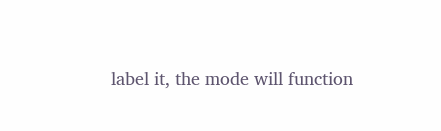label it, the mode will function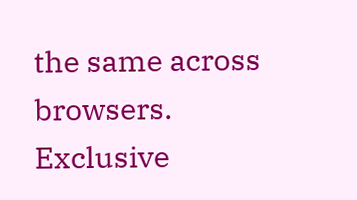the same across browsers.
Exclusive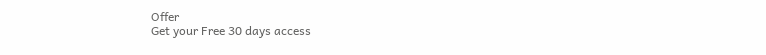Offer
Get your Free 30 days access